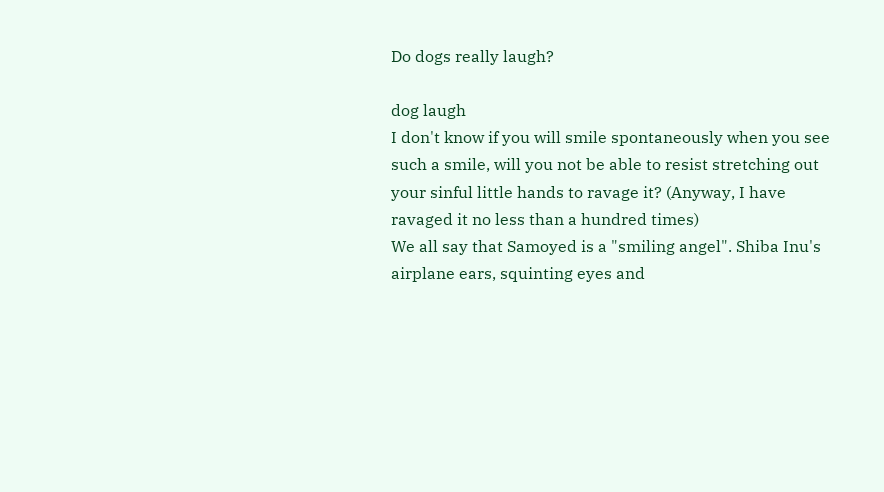Do dogs really laugh?

dog laugh
I don't know if you will smile spontaneously when you see such a smile, will you not be able to resist stretching out your sinful little hands to ravage it? (Anyway, I have ravaged it no less than a hundred times)
We all say that Samoyed is a "smiling angel". Shiba Inu's airplane ears, squinting eyes and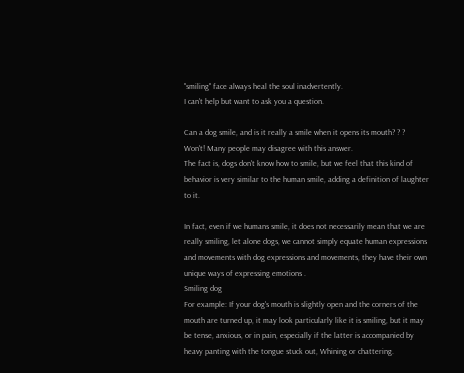"smiling" face always heal the soul inadvertently.
I can't help but want to ask you a question.

Can a dog smile, and is it really a smile when it opens its mouth? ? ?
Won't! Many people may disagree with this answer.
The fact is, dogs don't know how to smile, but we feel that this kind of behavior is very similar to the human smile, adding a definition of laughter to it.

In fact, even if we humans smile, it does not necessarily mean that we are really smiling, let alone dogs, we cannot simply equate human expressions and movements with dog expressions and movements, they have their own unique ways of expressing emotions .
Smiling dog
For example: If your dog's mouth is slightly open and the corners of the mouth are turned up, it may look particularly like it is smiling, but it may be tense, anxious, or in pain, especially if the latter is accompanied by heavy panting with the tongue stuck out, Whining or chattering.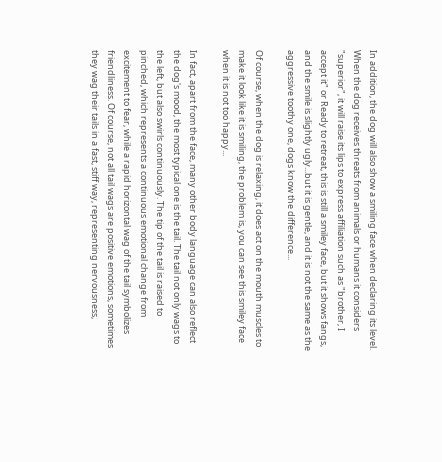In addition, the dog will also show a smiling face when declaring its level. When the dog receives threats from animals or humans it considers "superior", it will raise its lips to express affiliation such as "brother, I accept it" or Ready to retreat, this is still a smiley face, but it shows fangs, and the smile is slightly ugly...but it is gentle, and it is not the same as the aggressive toothy one, dogs know the difference...

Of course, when the dog is relaxing, it does act on the mouth muscles to make it look like it is smiling, the problem is, you can see this smiley face when it is not too happy...

In fact, apart from the face, many other body language can also reflect the dog's mood, the most typical one is the tail. The tail not only wags to the left, but also swirls continuously. The tip of the tail is raised to pinched, which represents a continuous emotional change from excitement to fear, while a rapid horizontal wag of the tail symbolizes friendliness. Of course, not all tail wags are positive emotions, sometimes they wag their tails in a fast, stiff way, representing nervousness,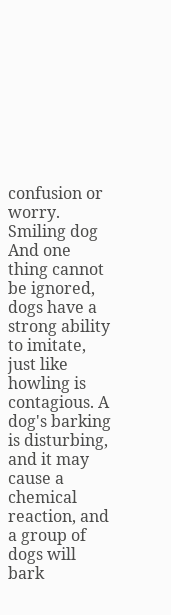confusion or worry.
Smiling dog
And one thing cannot be ignored, dogs have a strong ability to imitate, just like howling is contagious. A dog's barking is disturbing, and it may cause a chemical reaction, and a group of dogs will bark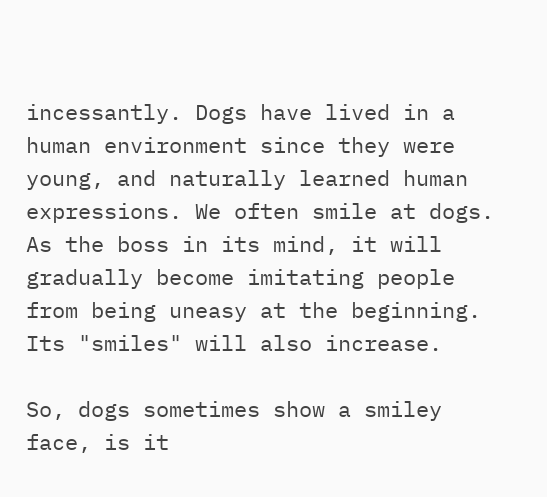incessantly. Dogs have lived in a human environment since they were young, and naturally learned human expressions. We often smile at dogs. As the boss in its mind, it will gradually become imitating people from being uneasy at the beginning. Its "smiles" will also increase.

So, dogs sometimes show a smiley face, is it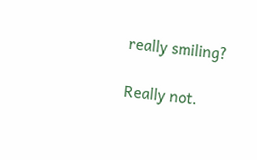really smiling?

Really not.